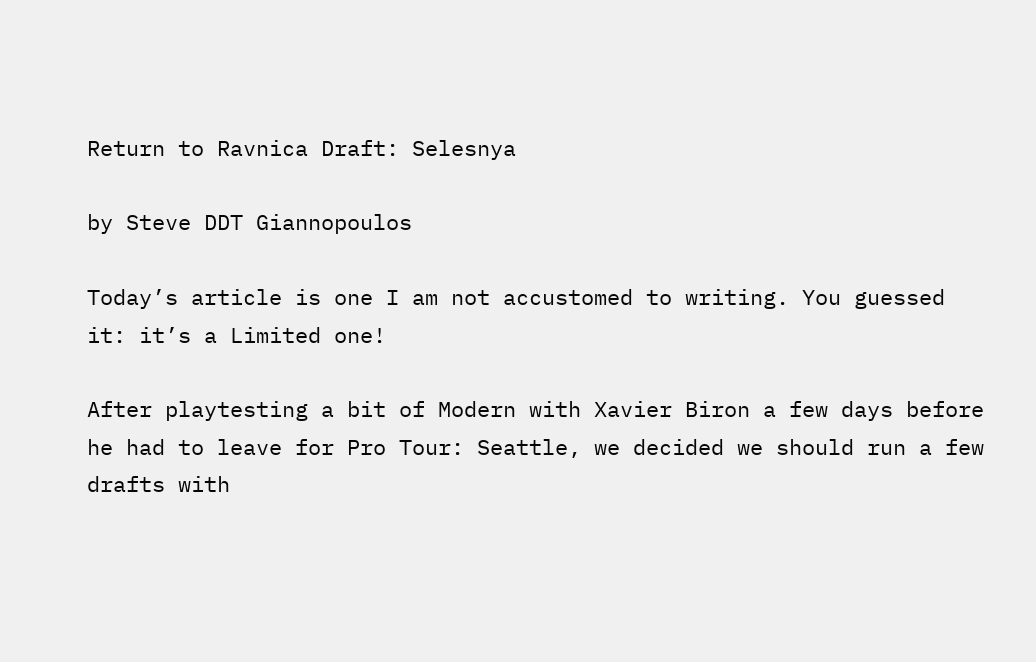Return to Ravnica Draft: Selesnya

by Steve DDT Giannopoulos

Today’s article is one I am not accustomed to writing. You guessed it: it’s a Limited one!

After playtesting a bit of Modern with Xavier Biron a few days before he had to leave for Pro Tour: Seattle, we decided we should run a few drafts with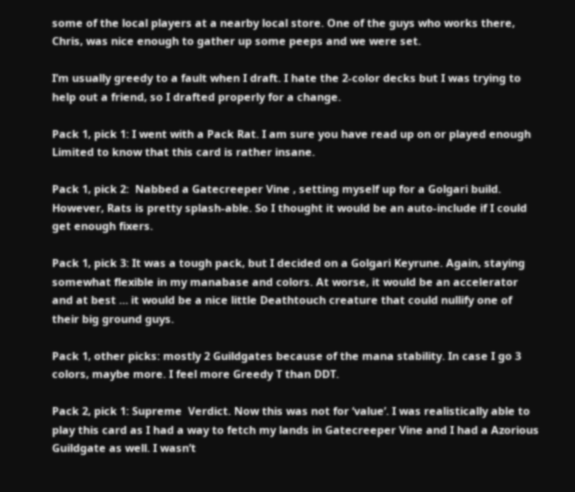some of the local players at a nearby local store. One of the guys who works there, Chris, was nice enough to gather up some peeps and we were set.

I’m usually greedy to a fault when I draft. I hate the 2-color decks but I was trying to help out a friend, so I drafted properly for a change.

Pack 1, pick 1: I went with a Pack Rat. I am sure you have read up on or played enough Limited to know that this card is rather insane.

Pack 1, pick 2:  Nabbed a Gatecreeper Vine , setting myself up for a Golgari build. However, Rats is pretty splash-able. So I thought it would be an auto-include if I could get enough fixers.

Pack 1, pick 3: It was a tough pack, but I decided on a Golgari Keyrune. Again, staying somewhat flexible in my manabase and colors. At worse, it would be an accelerator and at best … it would be a nice little Deathtouch creature that could nullify one of their big ground guys.

Pack 1, other picks: mostly 2 Guildgates because of the mana stability. In case I go 3 colors, maybe more. I feel more Greedy T than DDT.

Pack 2, pick 1: Supreme  Verdict. Now this was not for ‘value’. I was realistically able to play this card as I had a way to fetch my lands in Gatecreeper Vine and I had a Azorious Guildgate as well. I wasn’t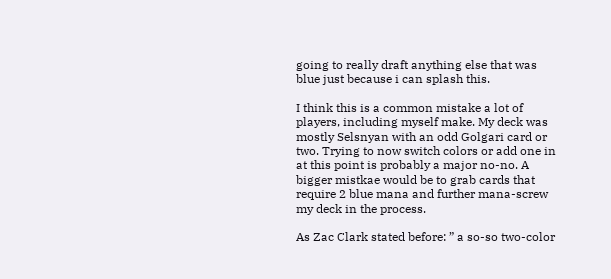going to really draft anything else that was blue just because i can splash this.

I think this is a common mistake a lot of players, including myself make. My deck was mostly Selsnyan with an odd Golgari card or two. Trying to now switch colors or add one in at this point is probably a major no-no. A bigger mistkae would be to grab cards that require 2 blue mana and further mana-screw my deck in the process.

As Zac Clark stated before: ” a so-so two-color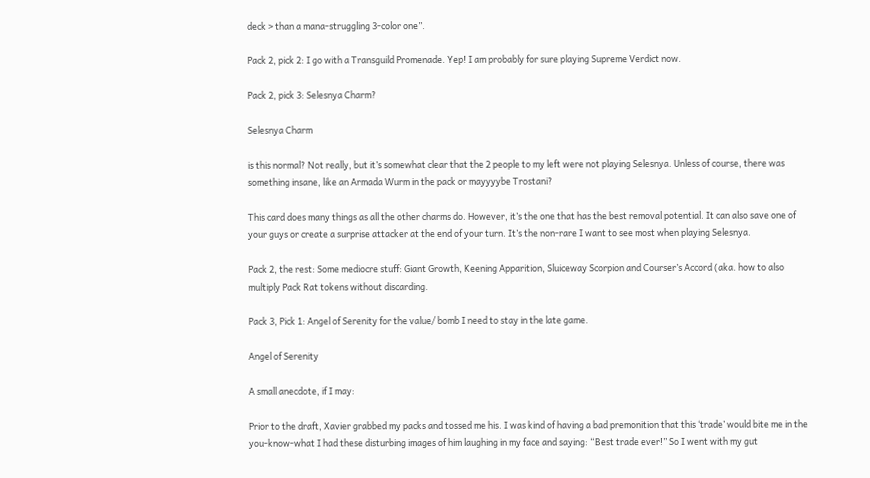deck > than a mana-struggling 3-color one”.

Pack 2, pick 2: I go with a Transguild Promenade. Yep! I am probably for sure playing Supreme Verdict now.

Pack 2, pick 3: Selesnya Charm?

Selesnya Charm

is this normal? Not really, but it’s somewhat clear that the 2 people to my left were not playing Selesnya. Unless of course, there was something insane, like an Armada Wurm in the pack or mayyyybe Trostani?

This card does many things as all the other charms do. However, it’s the one that has the best removal potential. It can also save one of your guys or create a surprise attacker at the end of your turn. It’s the non-rare I want to see most when playing Selesnya.

Pack 2, the rest: Some mediocre stuff: Giant Growth, Keening Apparition, Sluiceway Scorpion and Courser’s Accord (aka. how to also multiply Pack Rat tokens without discarding.

Pack 3, Pick 1: Angel of Serenity for the value/ bomb I need to stay in the late game.

Angel of Serenity

A small anecdote, if I may:

Prior to the draft, Xavier grabbed my packs and tossed me his. I was kind of having a bad premonition that this ‘trade’ would bite me in the you-know-what I had these disturbing images of him laughing in my face and saying: “Best trade ever!” So I went with my gut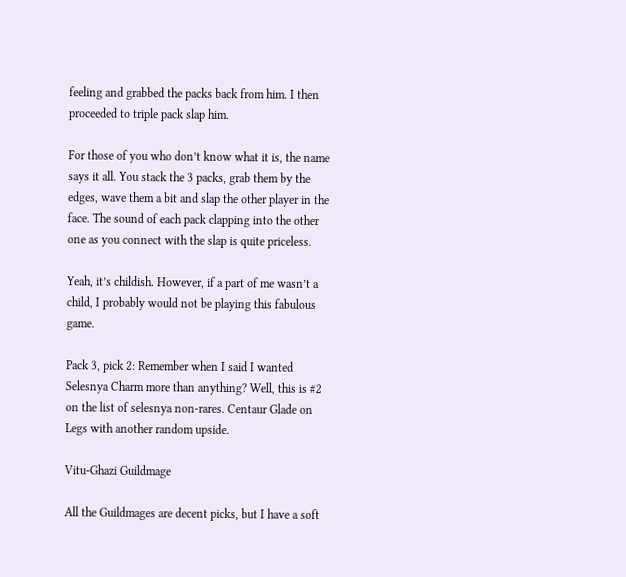feeling and grabbed the packs back from him. I then proceeded to triple pack slap him.

For those of you who don’t know what it is, the name says it all. You stack the 3 packs, grab them by the edges, wave them a bit and slap the other player in the face. The sound of each pack clapping into the other one as you connect with the slap is quite priceless.

Yeah, it’s childish. However, if a part of me wasn’t a child, I probably would not be playing this fabulous game.

Pack 3, pick 2: Remember when I said I wanted Selesnya Charm more than anything? Well, this is #2 on the list of selesnya non-rares. Centaur Glade on Legs with another random upside.

Vitu-Ghazi Guildmage

All the Guildmages are decent picks, but I have a soft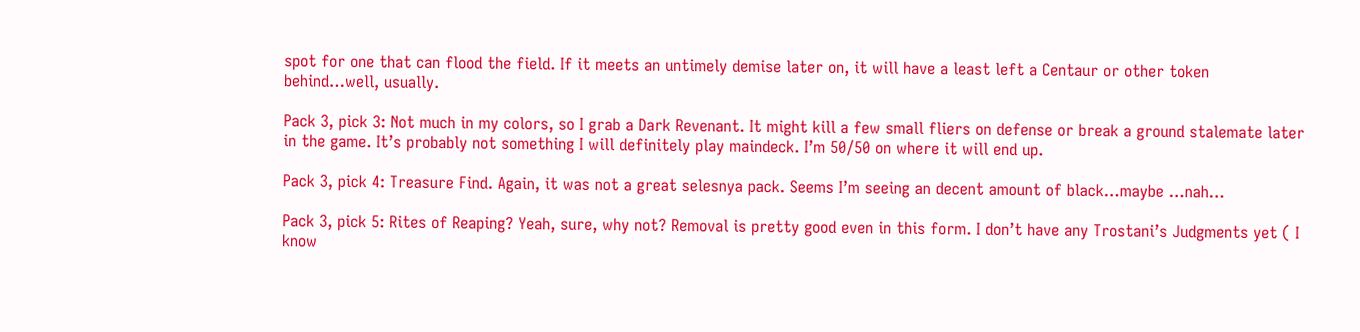spot for one that can flood the field. If it meets an untimely demise later on, it will have a least left a Centaur or other token behind…well, usually.

Pack 3, pick 3: Not much in my colors, so I grab a Dark Revenant. It might kill a few small fliers on defense or break a ground stalemate later in the game. It’s probably not something I will definitely play maindeck. I’m 50/50 on where it will end up.

Pack 3, pick 4: Treasure Find. Again, it was not a great selesnya pack. Seems I’m seeing an decent amount of black…maybe …nah…

Pack 3, pick 5: Rites of Reaping? Yeah, sure, why not? Removal is pretty good even in this form. I don’t have any Trostani’s Judgments yet ( I know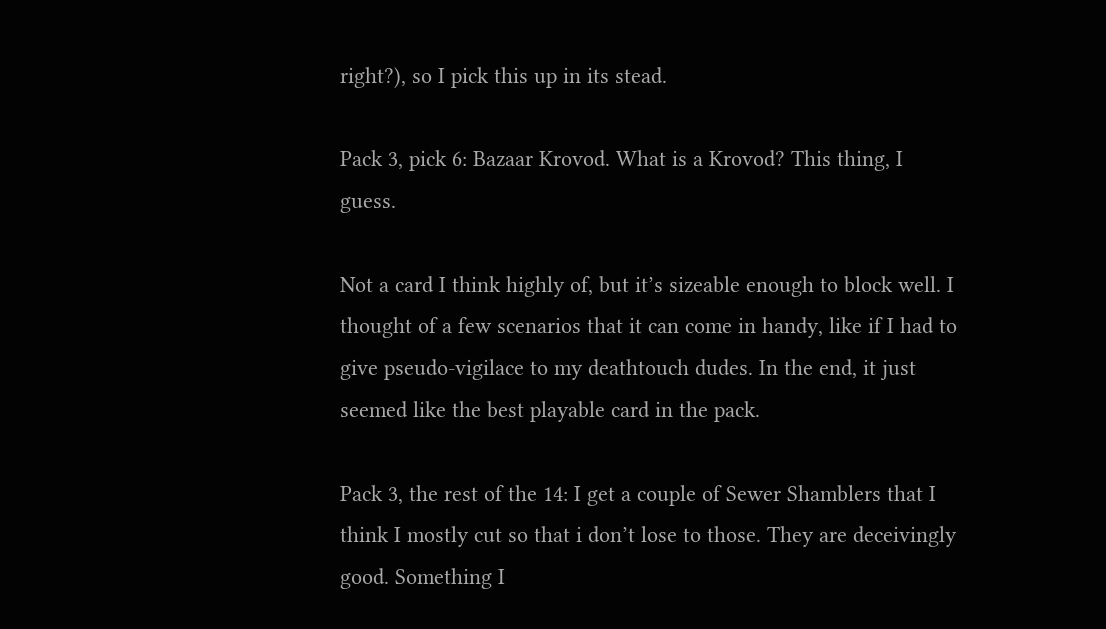right?), so I pick this up in its stead.

Pack 3, pick 6: Bazaar Krovod. What is a Krovod? This thing, I guess.

Not a card I think highly of, but it’s sizeable enough to block well. I thought of a few scenarios that it can come in handy, like if I had to give pseudo-vigilace to my deathtouch dudes. In the end, it just seemed like the best playable card in the pack.

Pack 3, the rest of the 14: I get a couple of Sewer Shamblers that I think I mostly cut so that i don’t lose to those. They are deceivingly good. Something I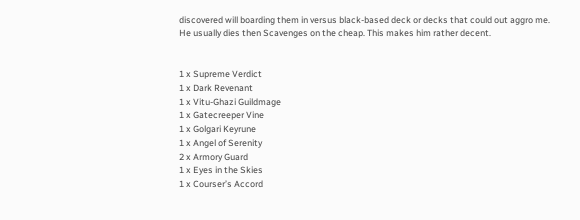discovered will boarding them in versus black-based deck or decks that could out aggro me. He usually dies then Scavenges on the cheap. This makes him rather decent.


1 x Supreme Verdict
1 x Dark Revenant
1 x Vitu-Ghazi Guildmage
1 x Gatecreeper Vine
1 x Golgari Keyrune
1 x Angel of Serenity
2 x Armory Guard
1 x Eyes in the Skies
1 x Courser’s Accord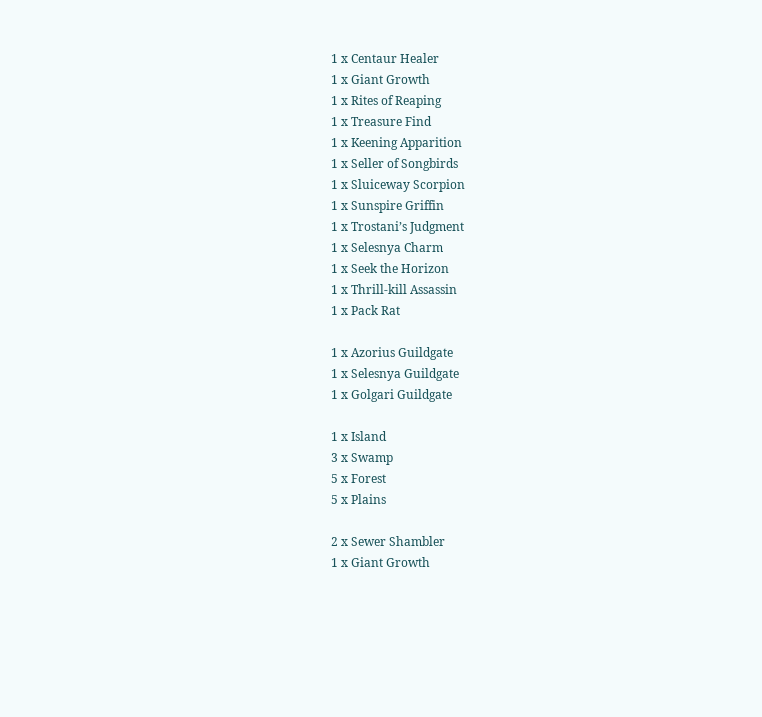1 x Centaur Healer
1 x Giant Growth
1 x Rites of Reaping
1 x Treasure Find
1 x Keening Apparition
1 x Seller of Songbirds
1 x Sluiceway Scorpion
1 x Sunspire Griffin
1 x Trostani’s Judgment
1 x Selesnya Charm
1 x Seek the Horizon
1 x Thrill-kill Assassin
1 x Pack Rat

1 x Azorius Guildgate
1 x Selesnya Guildgate
1 x Golgari Guildgate

1 x Island
3 x Swamp
5 x Forest
5 x Plains

2 x Sewer Shambler
1 x Giant Growth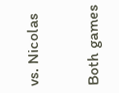vs. Nicolas

Both games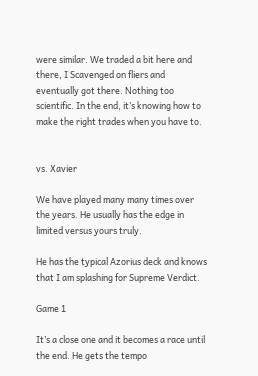were similar. We traded a bit here and there, I Scavenged on fliers and eventually got there. Nothing too scientific. In the end, it’s knowing how to make the right trades when you have to.


vs. Xavier

We have played many many times over the years. He usually has the edge in limited versus yours truly.

He has the typical Azorius deck and knows that I am splashing for Supreme Verdict.

Game 1

It’s a close one and it becomes a race until the end. He gets the tempo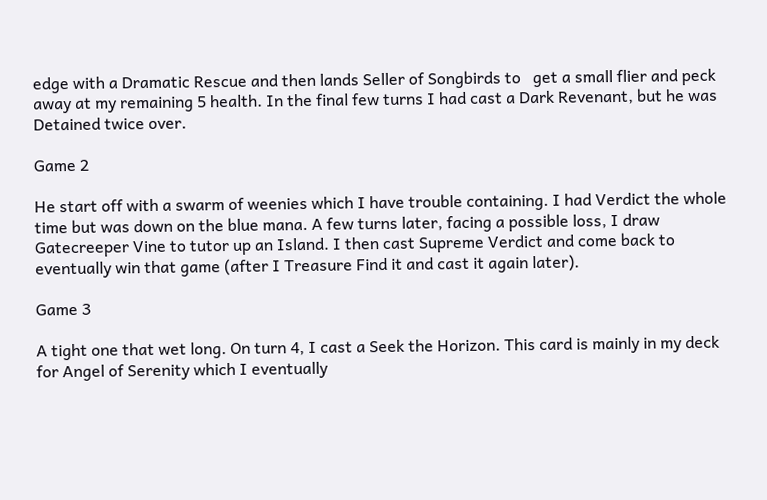edge with a Dramatic Rescue and then lands Seller of Songbirds to   get a small flier and peck away at my remaining 5 health. In the final few turns I had cast a Dark Revenant, but he was Detained twice over.

Game 2

He start off with a swarm of weenies which I have trouble containing. I had Verdict the whole time but was down on the blue mana. A few turns later, facing a possible loss, I draw Gatecreeper Vine to tutor up an Island. I then cast Supreme Verdict and come back to eventually win that game (after I Treasure Find it and cast it again later).

Game 3

A tight one that wet long. On turn 4, I cast a Seek the Horizon. This card is mainly in my deck for Angel of Serenity which I eventually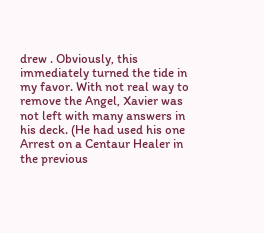drew . Obviously, this immediately turned the tide in my favor. With not real way to remove the Angel, Xavier was not left with many answers in his deck. (He had used his one Arrest on a Centaur Healer in the previous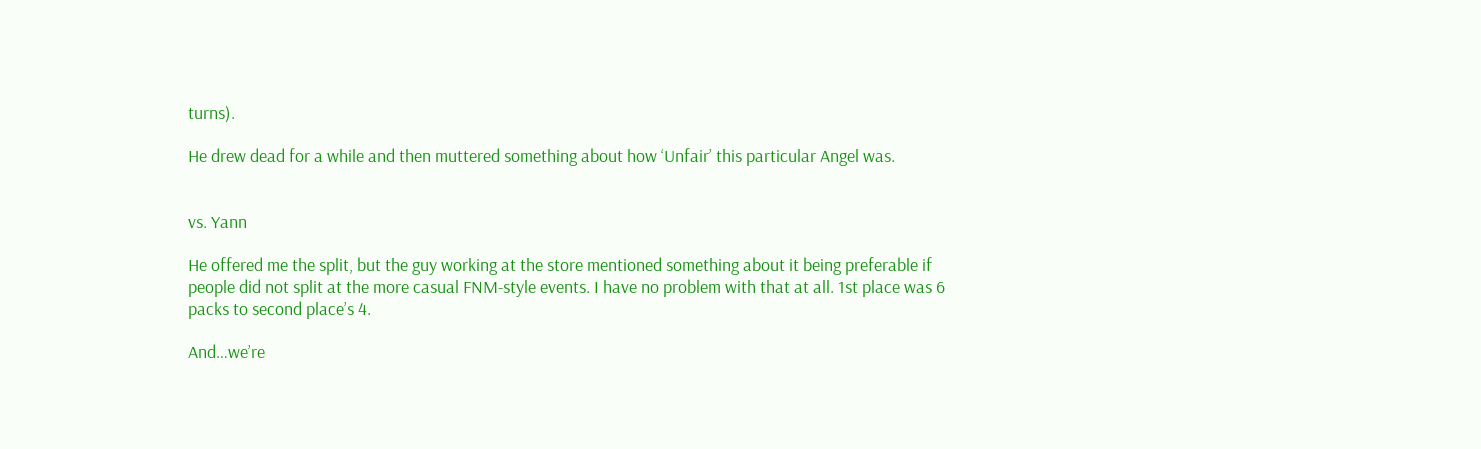turns).

He drew dead for a while and then muttered something about how ‘Unfair’ this particular Angel was.


vs. Yann

He offered me the split, but the guy working at the store mentioned something about it being preferable if people did not split at the more casual FNM-style events. I have no problem with that at all. 1st place was 6 packs to second place’s 4.

And…we’re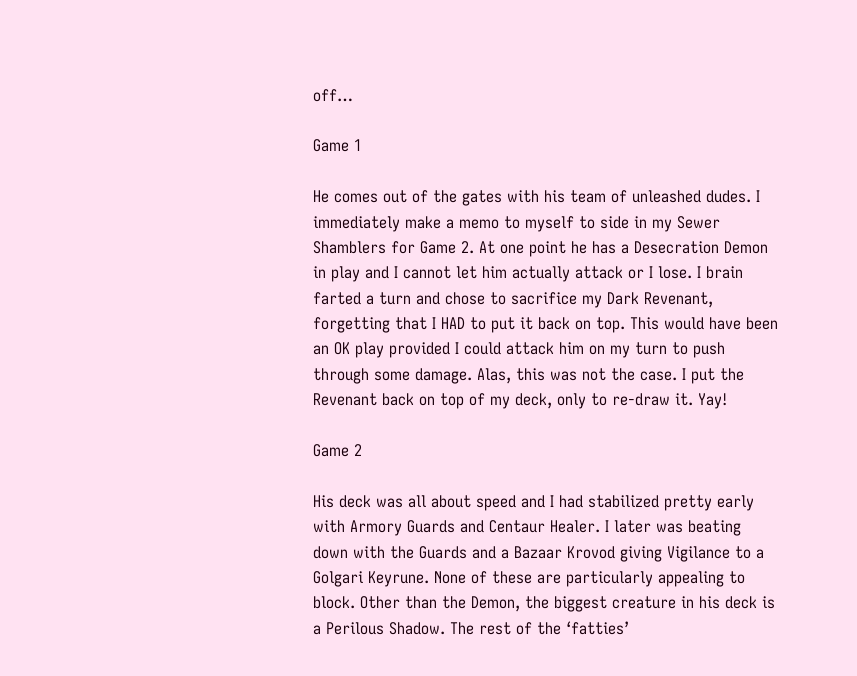off…

Game 1

He comes out of the gates with his team of unleashed dudes. I immediately make a memo to myself to side in my Sewer Shamblers for Game 2. At one point he has a Desecration Demon in play and I cannot let him actually attack or I lose. I brain farted a turn and chose to sacrifice my Dark Revenant, forgetting that I HAD to put it back on top. This would have been an OK play provided I could attack him on my turn to push through some damage. Alas, this was not the case. I put the Revenant back on top of my deck, only to re-draw it. Yay!

Game 2

His deck was all about speed and I had stabilized pretty early with Armory Guards and Centaur Healer. I later was beating down with the Guards and a Bazaar Krovod giving Vigilance to a Golgari Keyrune. None of these are particularly appealing to block. Other than the Demon, the biggest creature in his deck is a Perilous Shadow. The rest of the ‘fatties’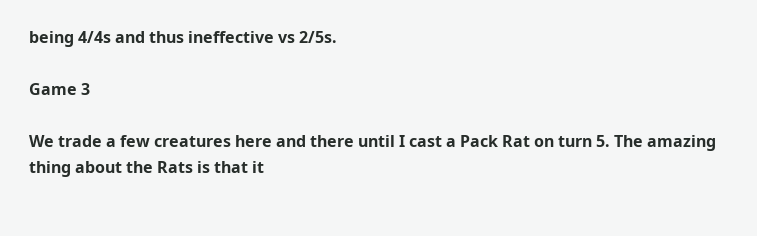being 4/4s and thus ineffective vs 2/5s.

Game 3

We trade a few creatures here and there until I cast a Pack Rat on turn 5. The amazing thing about the Rats is that it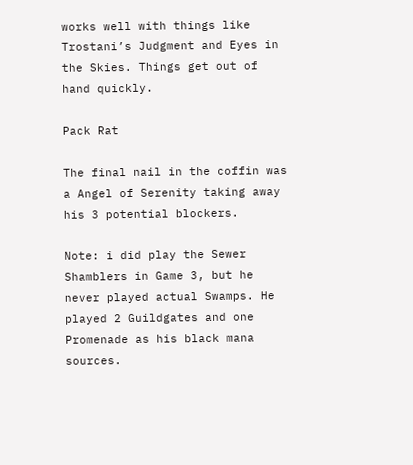works well with things like Trostani’s Judgment and Eyes in the Skies. Things get out of hand quickly.

Pack Rat

The final nail in the coffin was a Angel of Serenity taking away his 3 potential blockers.

Note: i did play the Sewer Shamblers in Game 3, but he never played actual Swamps. He played 2 Guildgates and one Promenade as his black mana sources.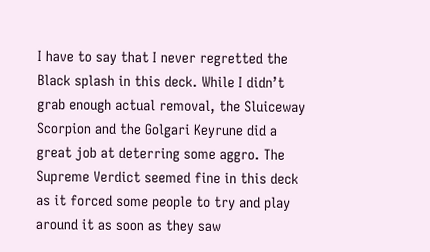I have to say that I never regretted the Black splash in this deck. While I didn’t grab enough actual removal, the Sluiceway Scorpion and the Golgari Keyrune did a great job at deterring some aggro. The Supreme Verdict seemed fine in this deck as it forced some people to try and play around it as soon as they saw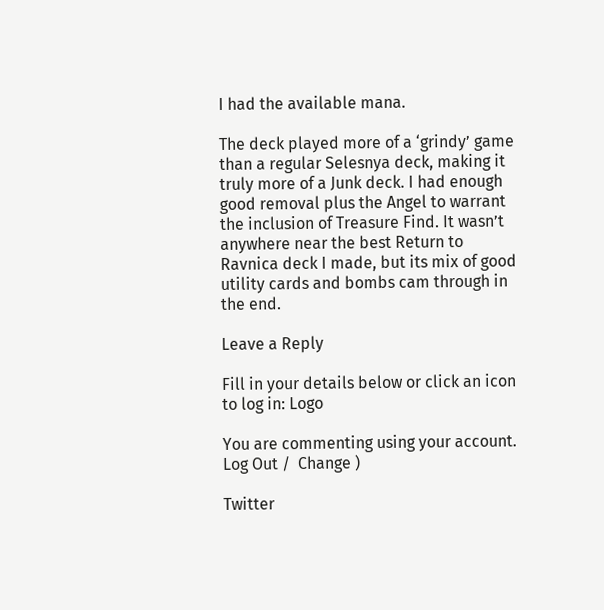I had the available mana.

The deck played more of a ‘grindy’ game than a regular Selesnya deck, making it truly more of a Junk deck. I had enough good removal plus the Angel to warrant the inclusion of Treasure Find. It wasn’t anywhere near the best Return to Ravnica deck I made, but its mix of good utility cards and bombs cam through in the end.

Leave a Reply

Fill in your details below or click an icon to log in: Logo

You are commenting using your account. Log Out /  Change )

Twitter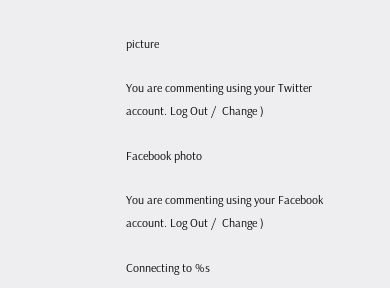picture

You are commenting using your Twitter account. Log Out /  Change )

Facebook photo

You are commenting using your Facebook account. Log Out /  Change )

Connecting to %s